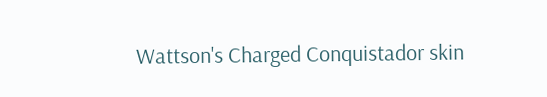Wattson's Charged Conquistador skin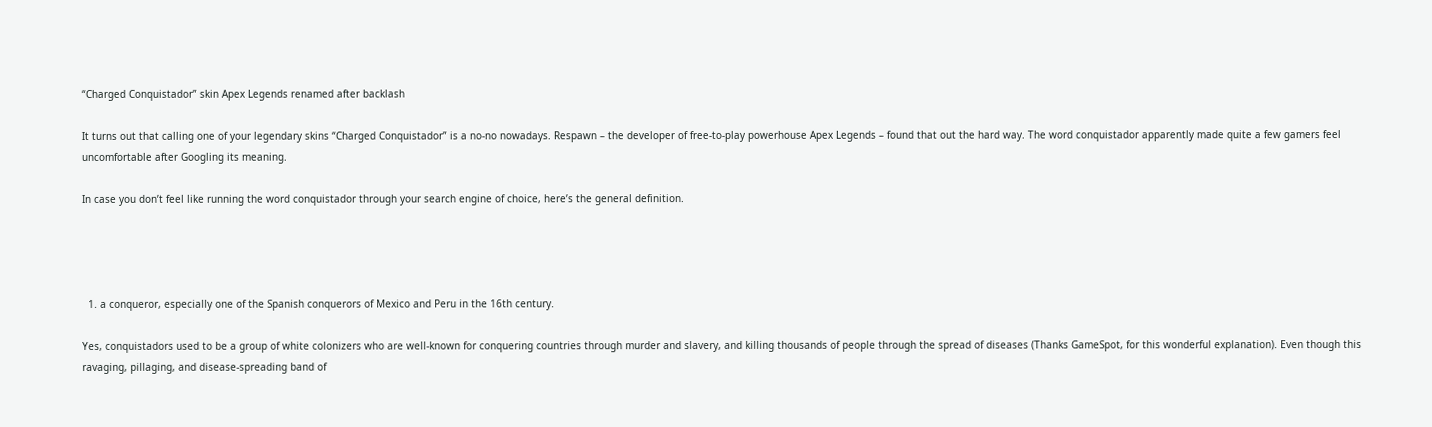“Charged Conquistador” skin Apex Legends renamed after backlash

It turns out that calling one of your legendary skins “Charged Conquistador” is a no-no nowadays. Respawn – the developer of free-to-play powerhouse Apex Legends – found that out the hard way. The word conquistador apparently made quite a few gamers feel uncomfortable after Googling its meaning.

In case you don’t feel like running the word conquistador through your search engine of choice, here’s the general definition.




  1. a conqueror, especially one of the Spanish conquerors of Mexico and Peru in the 16th century.

Yes, conquistadors used to be a group of white colonizers who are well-known for conquering countries through murder and slavery, and killing thousands of people through the spread of diseases (Thanks GameSpot, for this wonderful explanation). Even though this ravaging, pillaging, and disease-spreading band of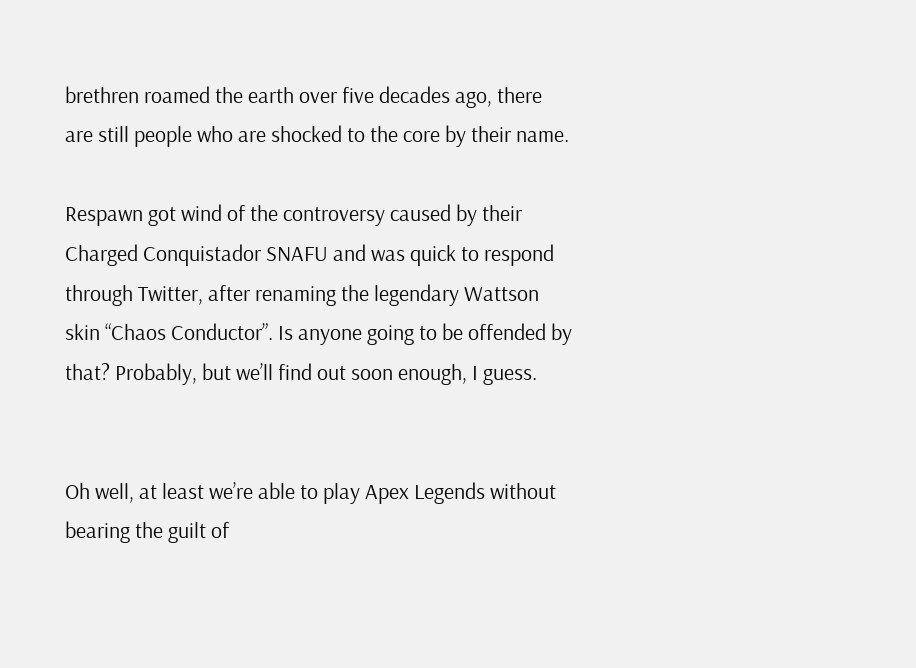brethren roamed the earth over five decades ago, there are still people who are shocked to the core by their name.

Respawn got wind of the controversy caused by their Charged Conquistador SNAFU and was quick to respond through Twitter, after renaming the legendary Wattson skin “Chaos Conductor”. Is anyone going to be offended by that? Probably, but we’ll find out soon enough, I guess.


Oh well, at least we’re able to play Apex Legends without bearing the guilt of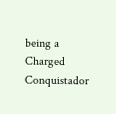being a Charged Conquistador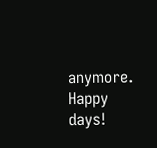anymore. Happy days!